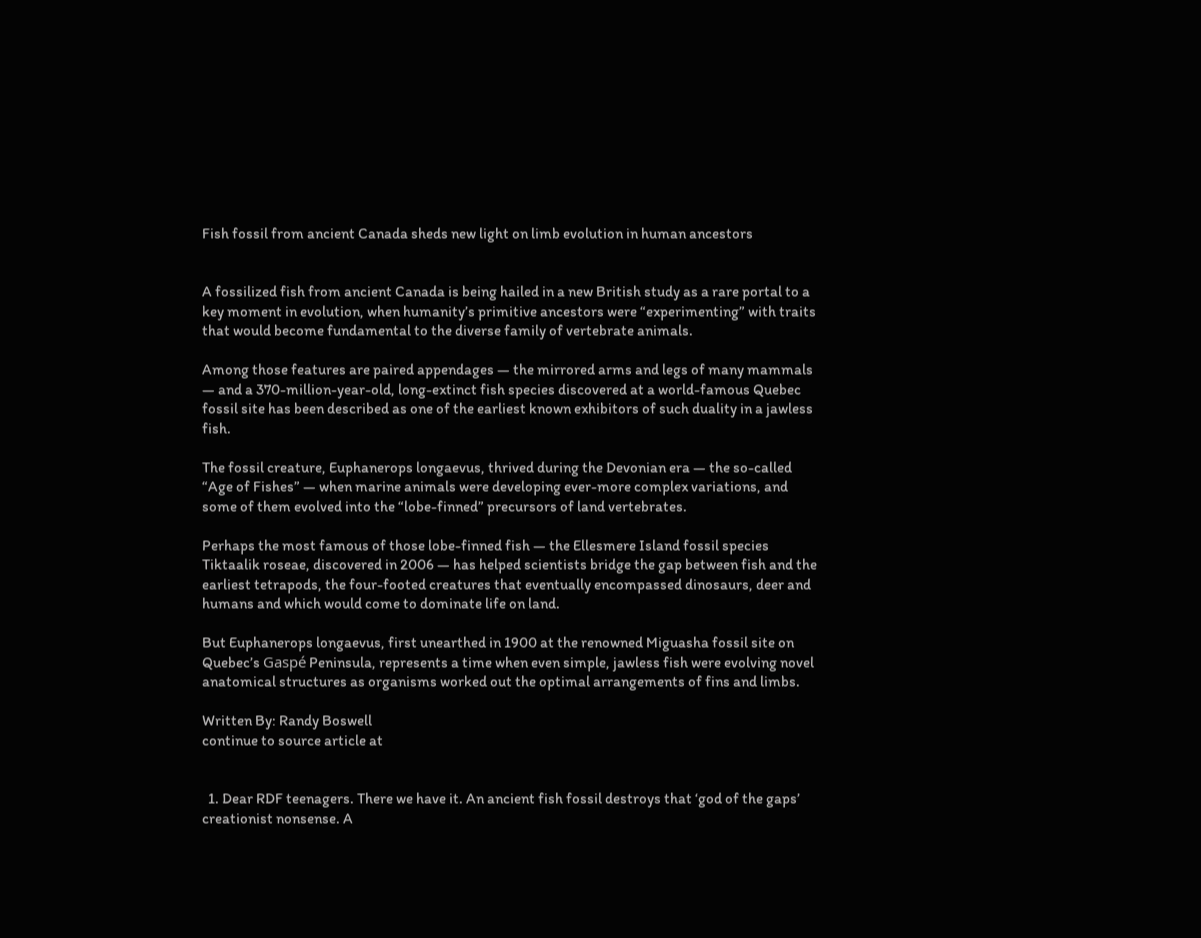Fish fossil from ancient Canada sheds new light on limb evolution in human ancestors


A fossilized fish from ancient Canada is being hailed in a new British study as a rare portal to a key moment in evolution, when humanity’s primitive ancestors were “experimenting” with traits that would become fundamental to the diverse family of vertebrate animals.

Among those features are paired appendages — the mirrored arms and legs of many mammals — and a 370-million-year-old, long-extinct fish species discovered at a world-famous Quebec fossil site has been described as one of the earliest known exhibitors of such duality in a jawless fish.

The fossil creature, Euphanerops longaevus, thrived during the Devonian era — the so-called “Age of Fishes” — when marine animals were developing ever-more complex variations, and some of them evolved into the “lobe-finned” precursors of land vertebrates.

Perhaps the most famous of those lobe-finned fish — the Ellesmere Island fossil species Tiktaalik roseae, discovered in 2006 — has helped scientists bridge the gap between fish and the earliest tetrapods, the four-footed creatures that eventually encompassed dinosaurs, deer and humans and which would come to dominate life on land.

But Euphanerops longaevus, first unearthed in 1900 at the renowned Miguasha fossil site on Quebec’s Gaspé Peninsula, represents a time when even simple, jawless fish were evolving novel anatomical structures as organisms worked out the optimal arrangements of fins and limbs.

Written By: Randy Boswell
continue to source article at


  1. Dear RDF teenagers. There we have it. An ancient fish fossil destroys that ‘god of the gaps’ creationist nonsense. A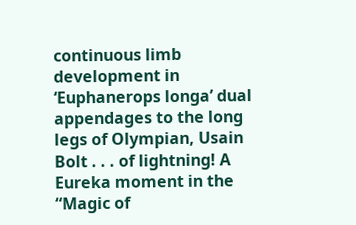continuous limb development in ‘Euphanerops longa’ dual appendages to the long legs of Olympian, Usain Bolt . . . of lightning! A Eureka moment in the “Magic of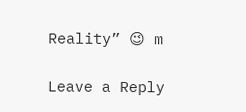Reality” 😉 m

Leave a Reply